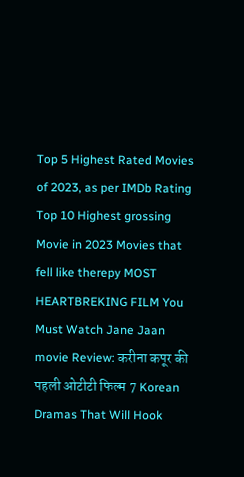Top 5 Highest Rated Movies of 2023, as per IMDb Rating Top 10 Highest grossing Movie in 2023 Movies that fell like therepy MOST HEARTBREKING FILM You Must Watch Jane Jaan movie Review: करीना कपूर की पहली ओटीटी फिल्म 7 Korean Dramas That Will Hook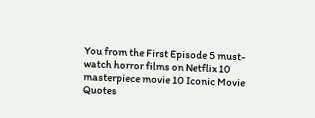You from the First Episode 5 must-watch horror films on Netflix 10 masterpiece movie 10 Iconic Movie Quotes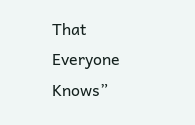That Everyone Knows”